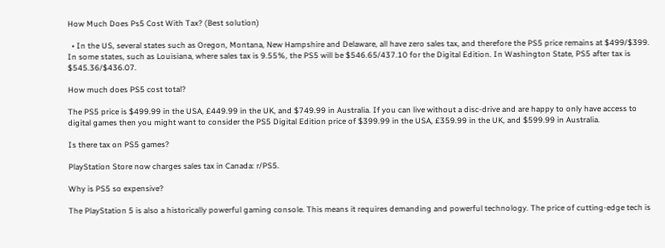How Much Does Ps5 Cost With Tax? (Best solution)

  • In the US, several states such as Oregon, Montana, New Hampshire and Delaware, all have zero sales tax, and therefore the PS5 price remains at $499/$399. In some states, such as Louisiana, where sales tax is 9.55%, the PS5 will be $546.65/437.10 for the Digital Edition. In Washington State, PS5 after tax is $545.36/$436.07.

How much does PS5 cost total?

The PS5 price is $499.99 in the USA, £449.99 in the UK, and $749.99 in Australia. If you can live without a disc-drive and are happy to only have access to digital games then you might want to consider the PS5 Digital Edition price of $399.99 in the USA, £359.99 in the UK, and $599.99 in Australia.

Is there tax on PS5 games?

PlayStation Store now charges sales tax in Canada: r/PS5.

Why is PS5 so expensive?

The PlayStation 5 is also a historically powerful gaming console. This means it requires demanding and powerful technology. The price of cutting-edge tech is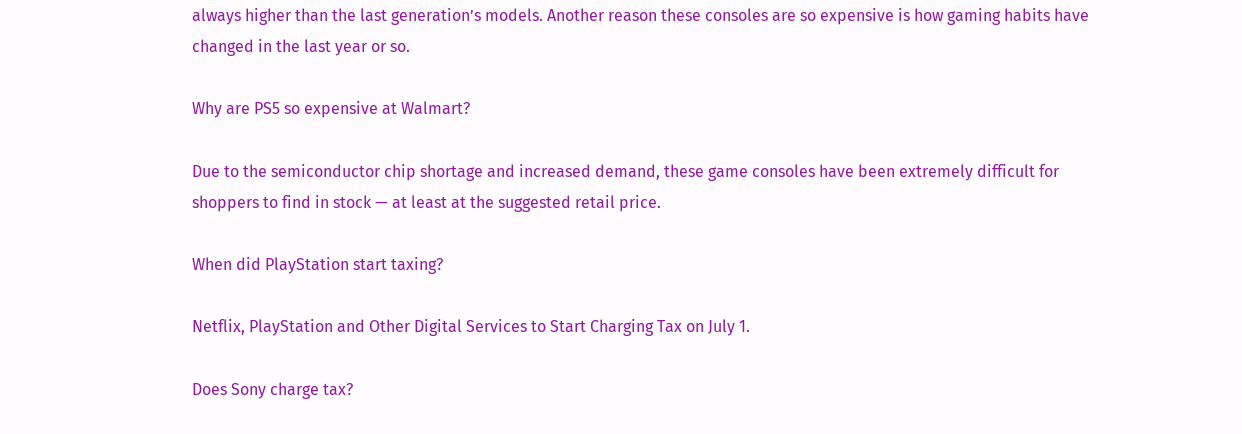always higher than the last generation’s models. Another reason these consoles are so expensive is how gaming habits have changed in the last year or so.

Why are PS5 so expensive at Walmart?

Due to the semiconductor chip shortage and increased demand, these game consoles have been extremely difficult for shoppers to find in stock — at least at the suggested retail price.

When did PlayStation start taxing?

Netflix, PlayStation and Other Digital Services to Start Charging Tax on July 1.

Does Sony charge tax?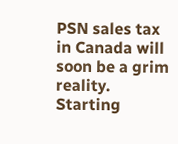PSN sales tax in Canada will soon be a grim reality. Starting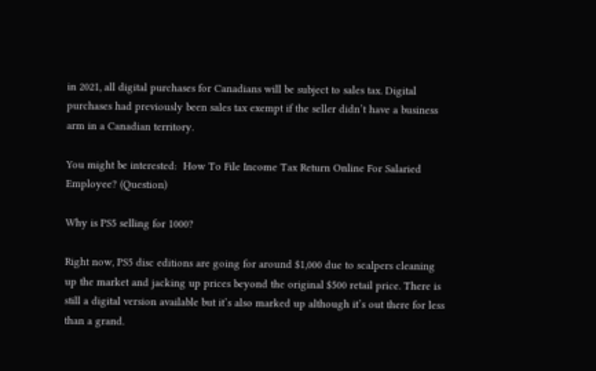in 2021, all digital purchases for Canadians will be subject to sales tax. Digital purchases had previously been sales tax exempt if the seller didn’t have a business arm in a Canadian territory.

You might be interested:  How To File Income Tax Return Online For Salaried Employee? (Question)

Why is PS5 selling for 1000?

Right now, PS5 disc editions are going for around $1,000 due to scalpers cleaning up the market and jacking up prices beyond the original $500 retail price. There is still a digital version available but it’s also marked up although it’s out there for less than a grand.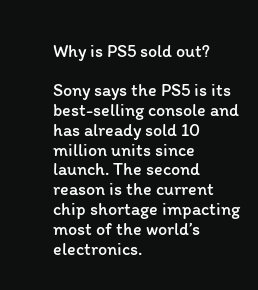Why is PS5 sold out?

Sony says the PS5 is its best-selling console and has already sold 10 million units since launch. The second reason is the current chip shortage impacting most of the world’s electronics.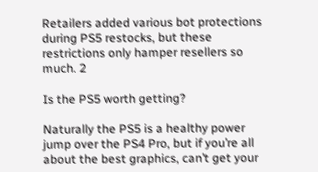Retailers added various bot protections during PS5 restocks, but these restrictions only hamper resellers so much. 2

Is the PS5 worth getting?

Naturally the PS5 is a healthy power jump over the PS4 Pro, but if you’re all about the best graphics, can’t get your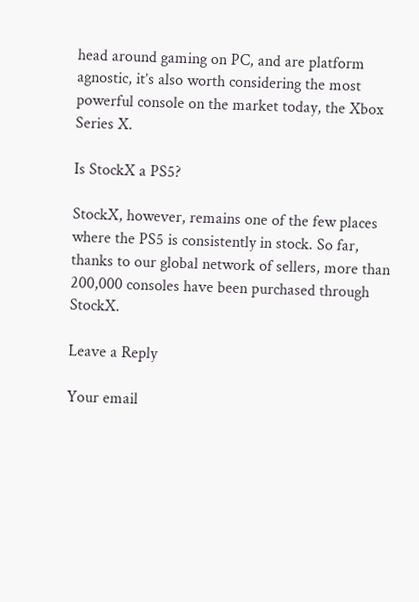head around gaming on PC, and are platform agnostic, it’s also worth considering the most powerful console on the market today, the Xbox Series X.

Is StockX a PS5?

StockX, however, remains one of the few places where the PS5 is consistently in stock. So far, thanks to our global network of sellers, more than 200,000 consoles have been purchased through StockX.

Leave a Reply

Your email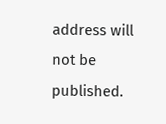address will not be published.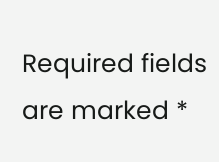Required fields are marked *